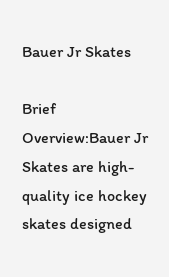Bauer Jr Skates

Brief Overview:Bauer Jr Skates are high-quality ice hockey skates designed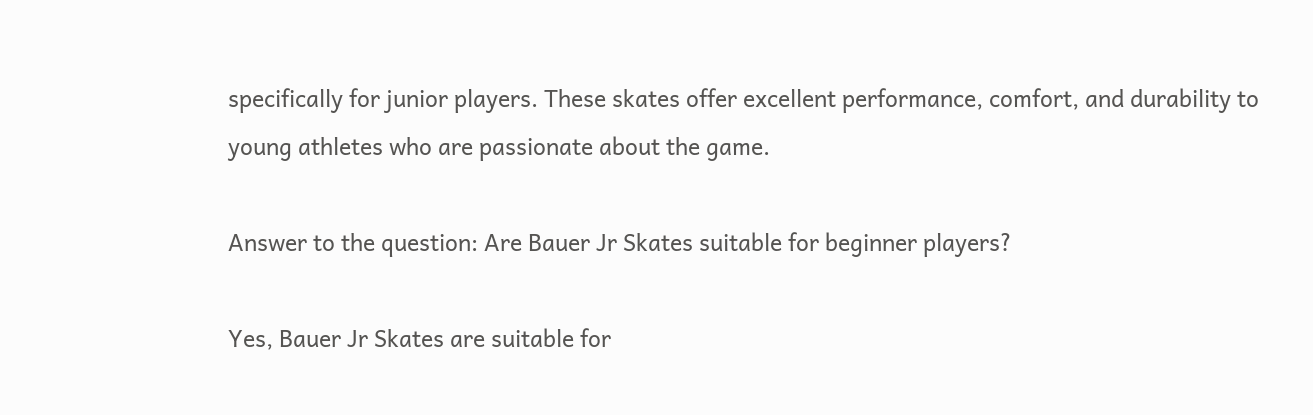specifically for junior players. These skates offer excellent performance, comfort, and durability to young athletes who are passionate about the game.

Answer to the question: Are Bauer Jr Skates suitable for beginner players?

Yes, Bauer Jr Skates are suitable for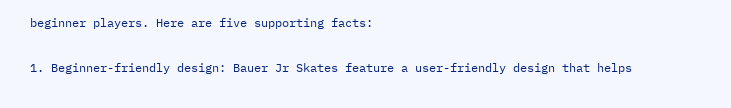beginner players. Here are five supporting facts:

1. Beginner-friendly design: Bauer Jr Skates feature a user-friendly design that helps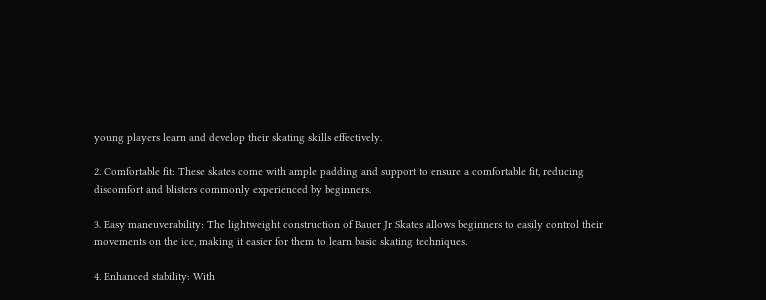young players learn and develop their skating skills effectively.

2. Comfortable fit: These skates come with ample padding and support to ensure a comfortable fit, reducing discomfort and blisters commonly experienced by beginners.

3. Easy maneuverability: The lightweight construction of Bauer Jr Skates allows beginners to easily control their movements on the ice, making it easier for them to learn basic skating techniques.

4. Enhanced stability: With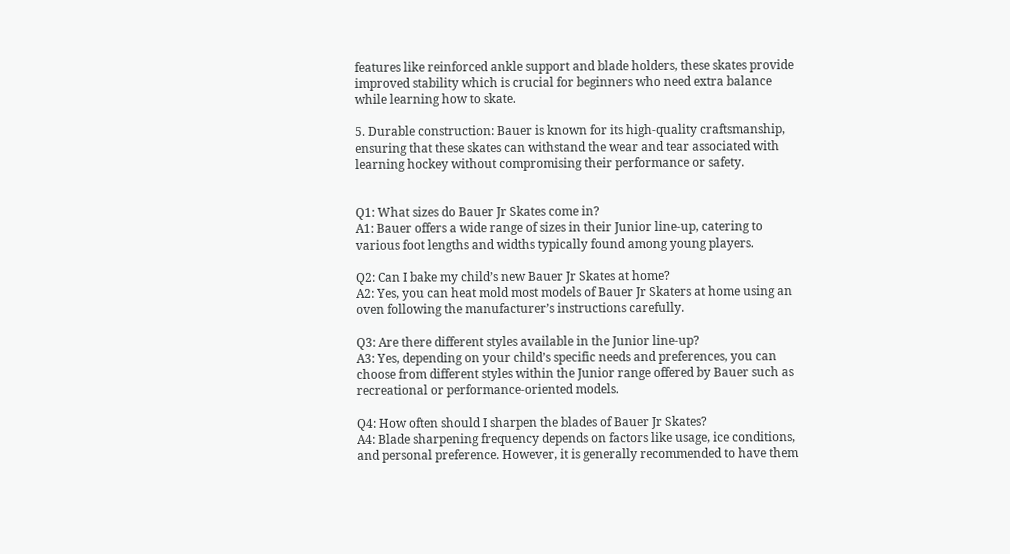features like reinforced ankle support and blade holders, these skates provide improved stability which is crucial for beginners who need extra balance while learning how to skate.

5. Durable construction: Bauer is known for its high-quality craftsmanship, ensuring that these skates can withstand the wear and tear associated with learning hockey without compromising their performance or safety.


Q1: What sizes do Bauer Jr Skates come in?
A1: Bauer offers a wide range of sizes in their Junior line-up, catering to various foot lengths and widths typically found among young players.

Q2: Can I bake my child’s new Bauer Jr Skates at home?
A2: Yes, you can heat mold most models of Bauer Jr Skaters at home using an oven following the manufacturer’s instructions carefully.

Q3: Are there different styles available in the Junior line-up?
A3: Yes, depending on your child’s specific needs and preferences, you can choose from different styles within the Junior range offered by Bauer such as recreational or performance-oriented models.

Q4: How often should I sharpen the blades of Bauer Jr Skates?
A4: Blade sharpening frequency depends on factors like usage, ice conditions, and personal preference. However, it is generally recommended to have them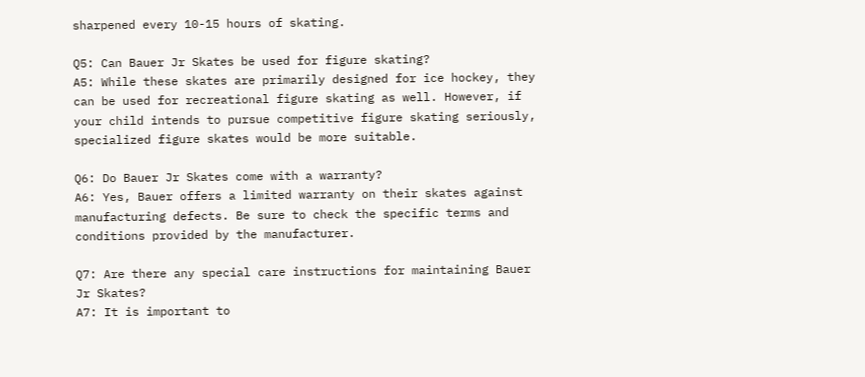sharpened every 10-15 hours of skating.

Q5: Can Bauer Jr Skates be used for figure skating?
A5: While these skates are primarily designed for ice hockey, they can be used for recreational figure skating as well. However, if your child intends to pursue competitive figure skating seriously, specialized figure skates would be more suitable.

Q6: Do Bauer Jr Skates come with a warranty?
A6: Yes, Bauer offers a limited warranty on their skates against manufacturing defects. Be sure to check the specific terms and conditions provided by the manufacturer.

Q7: Are there any special care instructions for maintaining Bauer Jr Skates?
A7: It is important to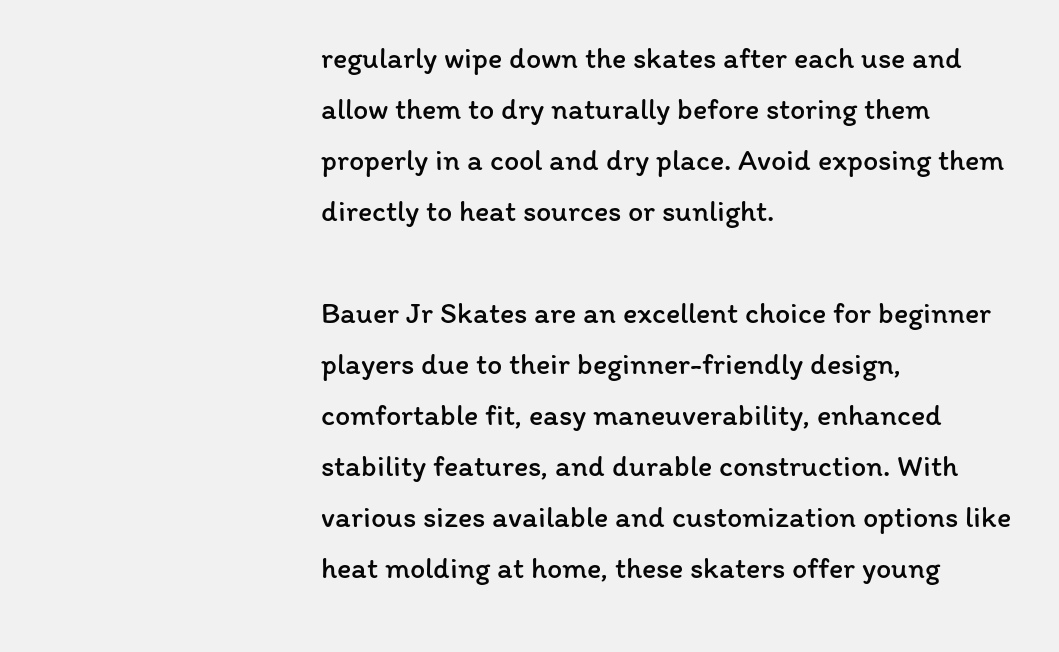regularly wipe down the skates after each use and allow them to dry naturally before storing them properly in a cool and dry place. Avoid exposing them directly to heat sources or sunlight.

Bauer Jr Skates are an excellent choice for beginner players due to their beginner-friendly design, comfortable fit, easy maneuverability, enhanced stability features, and durable construction. With various sizes available and customization options like heat molding at home, these skaters offer young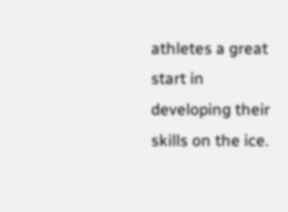athletes a great start in developing their skills on the ice.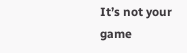It’s not your game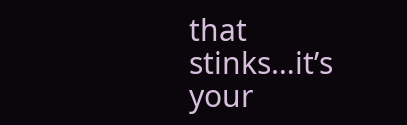that stinks…it’s your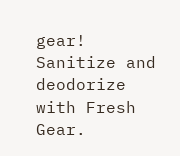gear! Sanitize and deodorize with Fresh Gear.